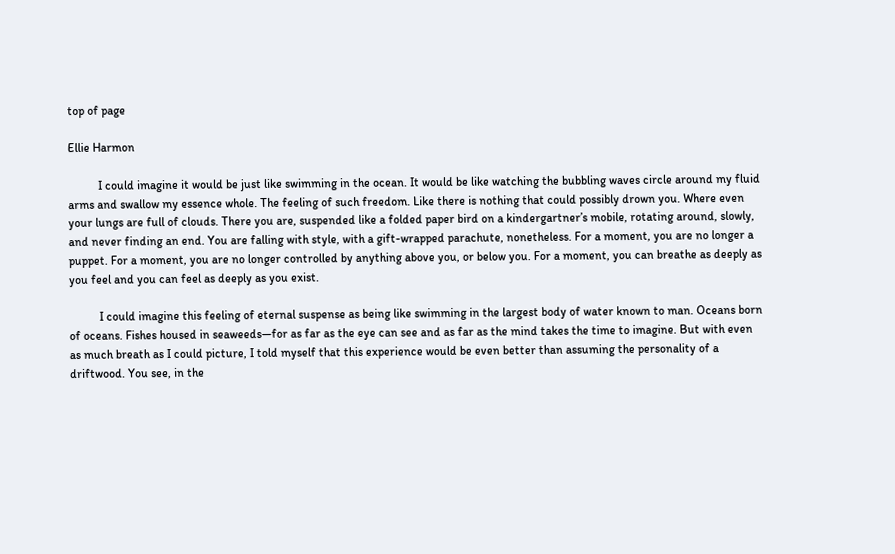top of page

Ellie Harmon

          I could imagine it would be just like swimming in the ocean. It would be like watching the bubbling waves circle around my fluid arms and swallow my essence whole. The feeling of such freedom. Like there is nothing that could possibly drown you. Where even your lungs are full of clouds. There you are, suspended like a folded paper bird on a kindergartner’s mobile, rotating around, slowly, and never finding an end. You are falling with style, with a gift-wrapped parachute, nonetheless. For a moment, you are no longer a puppet. For a moment, you are no longer controlled by anything above you, or below you. For a moment, you can breathe as deeply as you feel and you can feel as deeply as you exist.

          I could imagine this feeling of eternal suspense as being like swimming in the largest body of water known to man. Oceans born of oceans. Fishes housed in seaweeds—for as far as the eye can see and as far as the mind takes the time to imagine. But with even as much breath as I could picture, I told myself that this experience would be even better than assuming the personality of a driftwood. You see, in the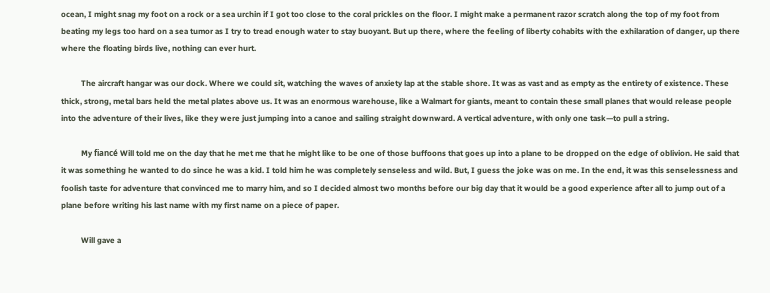ocean, I might snag my foot on a rock or a sea urchin if I got too close to the coral prickles on the floor. I might make a permanent razor scratch along the top of my foot from beating my legs too hard on a sea tumor as I try to tread enough water to stay buoyant. But up there, where the feeling of liberty cohabits with the exhilaration of danger, up there where the floating birds live, nothing can ever hurt.

          The aircraft hangar was our dock. Where we could sit, watching the waves of anxiety lap at the stable shore. It was as vast and as empty as the entirety of existence. These thick, strong, metal bars held the metal plates above us. It was an enormous warehouse, like a Walmart for giants, meant to contain these small planes that would release people into the adventure of their lives, like they were just jumping into a canoe and sailing straight downward. A vertical adventure, with only one task—to pull a string.

          My fiancé Will told me on the day that he met me that he might like to be one of those buffoons that goes up into a plane to be dropped on the edge of oblivion. He said that it was something he wanted to do since he was a kid. I told him he was completely senseless and wild. But, I guess the joke was on me. In the end, it was this senselessness and foolish taste for adventure that convinced me to marry him, and so I decided almost two months before our big day that it would be a good experience after all to jump out of a plane before writing his last name with my first name on a piece of paper.

          Will gave a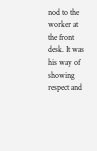nod to the worker at the front desk. It was his way of showing respect and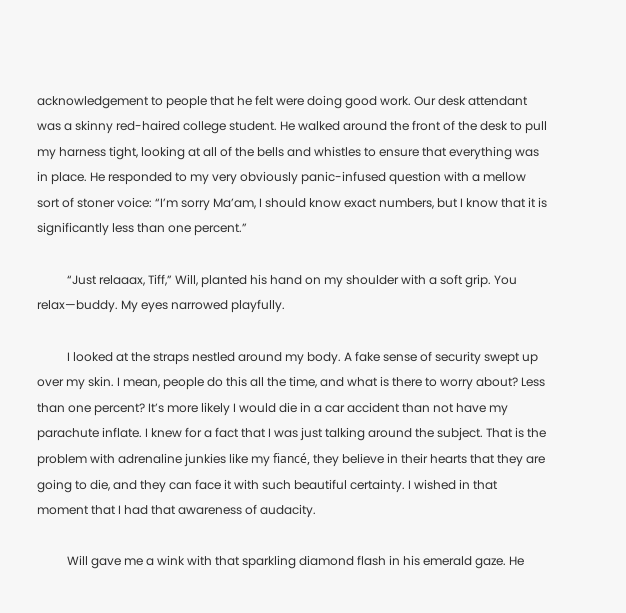acknowledgement to people that he felt were doing good work. Our desk attendant was a skinny red-haired college student. He walked around the front of the desk to pull my harness tight, looking at all of the bells and whistles to ensure that everything was in place. He responded to my very obviously panic-infused question with a mellow sort of stoner voice: “I’m sorry Ma’am, I should know exact numbers, but I know that it is significantly less than one percent.”

          “Just relaaax, Tiff,” Will, planted his hand on my shoulder with a soft grip. You relax—buddy. My eyes narrowed playfully.

          I looked at the straps nestled around my body. A fake sense of security swept up over my skin. I mean, people do this all the time, and what is there to worry about? Less than one percent? It’s more likely I would die in a car accident than not have my parachute inflate. I knew for a fact that I was just talking around the subject. That is the problem with adrenaline junkies like my fiancé, they believe in their hearts that they are going to die, and they can face it with such beautiful certainty. I wished in that moment that I had that awareness of audacity.

          Will gave me a wink with that sparkling diamond flash in his emerald gaze. He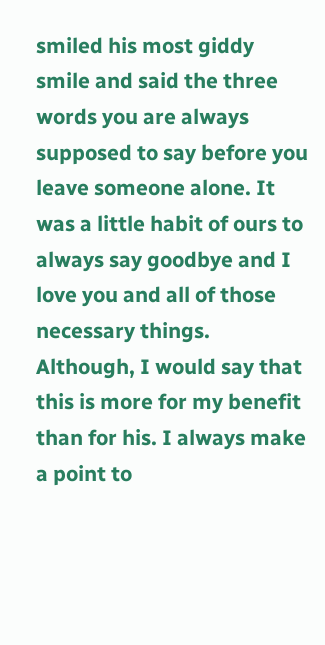smiled his most giddy smile and said the three words you are always supposed to say before you leave someone alone. It was a little habit of ours to always say goodbye and I love you and all of those necessary things. Although, I would say that this is more for my benefit than for his. I always make a point to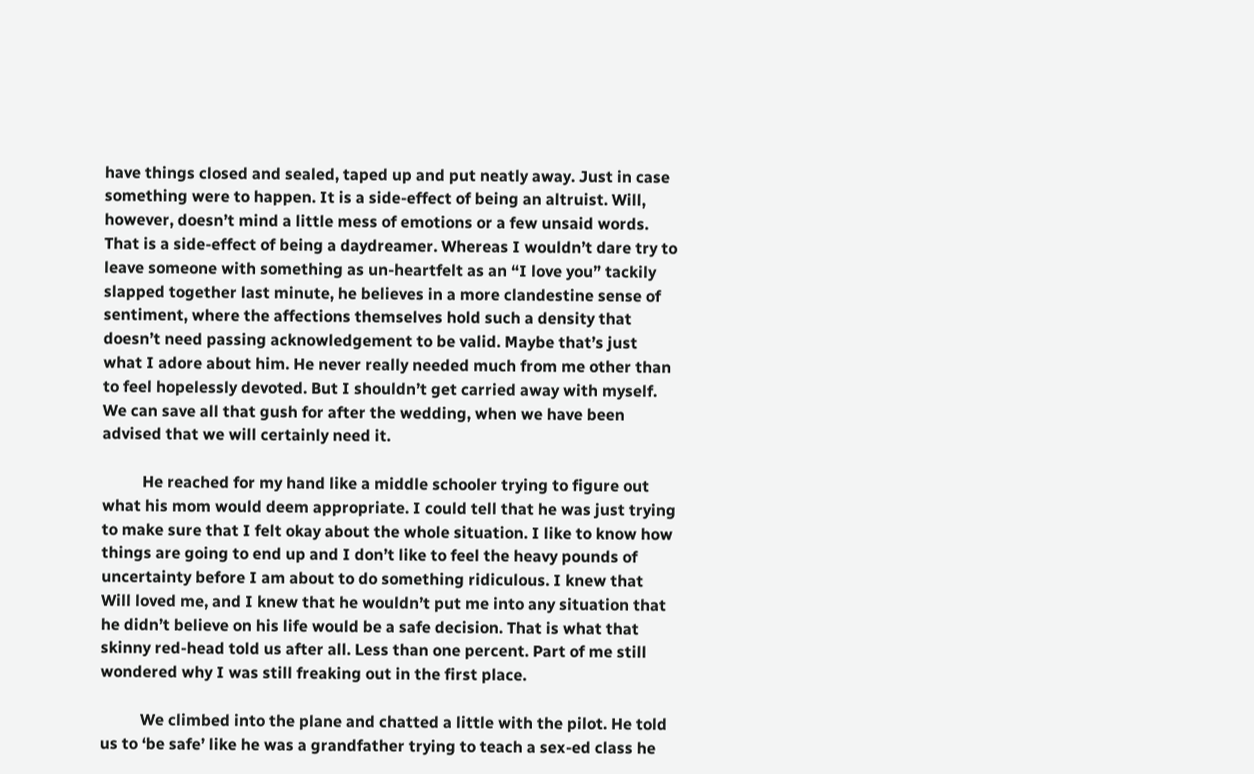have things closed and sealed, taped up and put neatly away. Just in case something were to happen. It is a side-effect of being an altruist. Will, however, doesn’t mind a little mess of emotions or a few unsaid words. That is a side-effect of being a daydreamer. Whereas I wouldn’t dare try to leave someone with something as un-heartfelt as an “I love you” tackily slapped together last minute, he believes in a more clandestine sense of sentiment, where the affections themselves hold such a density that doesn’t need passing acknowledgement to be valid. Maybe that’s just what I adore about him. He never really needed much from me other than to feel hopelessly devoted. But I shouldn’t get carried away with myself. We can save all that gush for after the wedding, when we have been advised that we will certainly need it.

          He reached for my hand like a middle schooler trying to figure out what his mom would deem appropriate. I could tell that he was just trying to make sure that I felt okay about the whole situation. I like to know how things are going to end up and I don’t like to feel the heavy pounds of uncertainty before I am about to do something ridiculous. I knew that Will loved me, and I knew that he wouldn’t put me into any situation that he didn’t believe on his life would be a safe decision. That is what that skinny red-head told us after all. Less than one percent. Part of me still wondered why I was still freaking out in the first place.

          We climbed into the plane and chatted a little with the pilot. He told us to ‘be safe’ like he was a grandfather trying to teach a sex-ed class he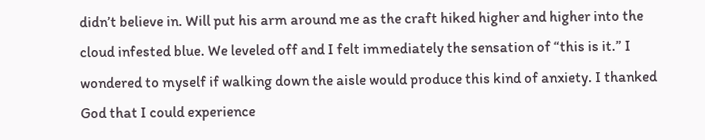didn’t believe in. Will put his arm around me as the craft hiked higher and higher into the cloud infested blue. We leveled off and I felt immediately the sensation of “this is it.” I wondered to myself if walking down the aisle would produce this kind of anxiety. I thanked God that I could experience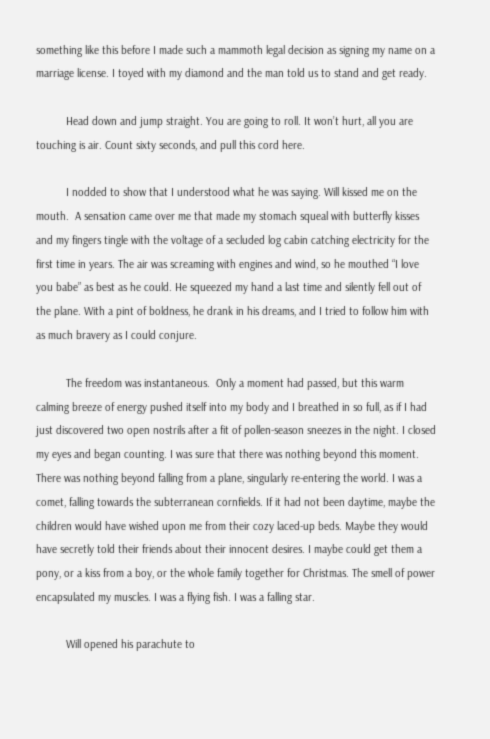something like this before I made such a mammoth legal decision as signing my name on a marriage license. I toyed with my diamond and the man told us to stand and get ready.

          Head down and jump straight. You are going to roll. It won’t hurt, all you are touching is air. Count sixty seconds, and pull this cord here.

          I nodded to show that I understood what he was saying. Will kissed me on the mouth.  A sensation came over me that made my stomach squeal with butterfly kisses and my fingers tingle with the voltage of a secluded log cabin catching electricity for the first time in years. The air was screaming with engines and wind, so he mouthed “I love you babe” as best as he could. He squeezed my hand a last time and silently fell out of the plane. With a pint of boldness, he drank in his dreams, and I tried to follow him with as much bravery as I could conjure.

          The freedom was instantaneous.  Only a moment had passed, but this warm calming breeze of energy pushed itself into my body and I breathed in so full, as if I had just discovered two open nostrils after a fit of pollen-season sneezes in the night. I closed my eyes and began counting. I was sure that there was nothing beyond this moment. There was nothing beyond falling from a plane, singularly re-entering the world. I was a comet, falling towards the subterranean cornfields. If it had not been daytime, maybe the children would have wished upon me from their cozy laced-up beds. Maybe they would have secretly told their friends about their innocent desires. I maybe could get them a pony, or a kiss from a boy, or the whole family together for Christmas. The smell of power encapsulated my muscles. I was a flying fish. I was a falling star.

          Will opened his parachute to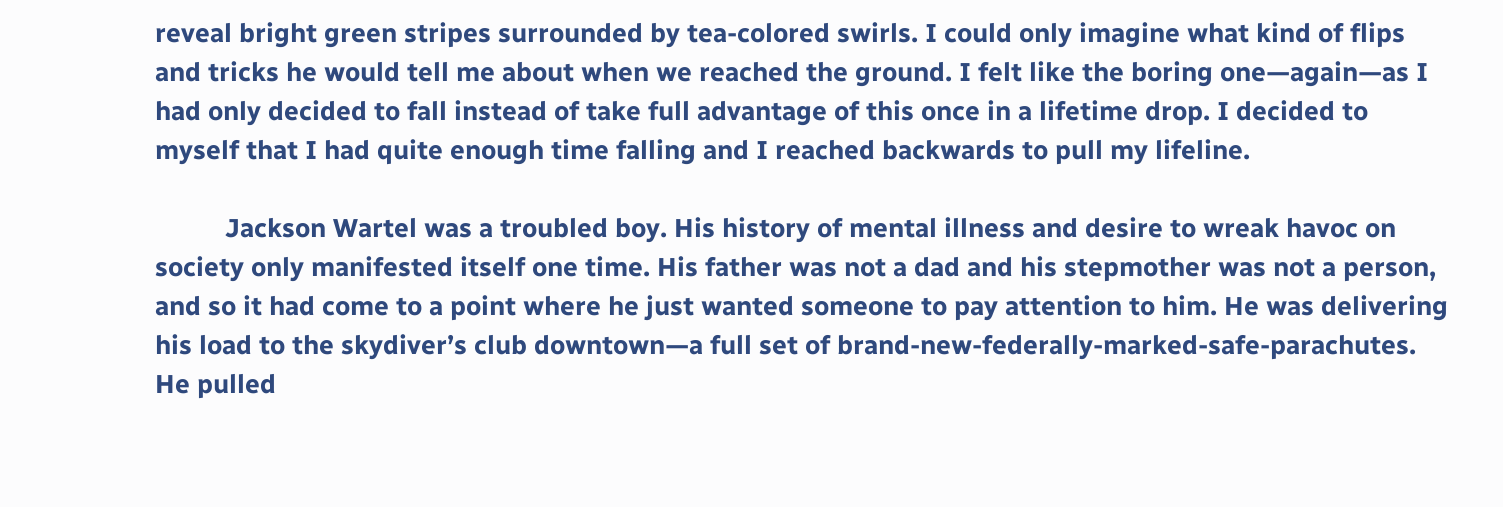reveal bright green stripes surrounded by tea-colored swirls. I could only imagine what kind of flips and tricks he would tell me about when we reached the ground. I felt like the boring one—again—as I had only decided to fall instead of take full advantage of this once in a lifetime drop. I decided to myself that I had quite enough time falling and I reached backwards to pull my lifeline.

          Jackson Wartel was a troubled boy. His history of mental illness and desire to wreak havoc on society only manifested itself one time. His father was not a dad and his stepmother was not a person, and so it had come to a point where he just wanted someone to pay attention to him. He was delivering his load to the skydiver’s club downtown—a full set of brand-new-federally-marked-safe-parachutes. He pulled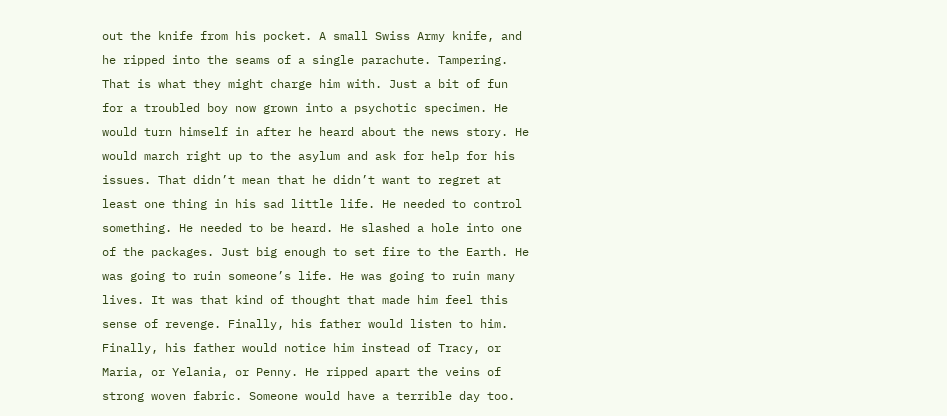out the knife from his pocket. A small Swiss Army knife, and he ripped into the seams of a single parachute. Tampering. That is what they might charge him with. Just a bit of fun for a troubled boy now grown into a psychotic specimen. He would turn himself in after he heard about the news story. He would march right up to the asylum and ask for help for his issues. That didn’t mean that he didn’t want to regret at least one thing in his sad little life. He needed to control something. He needed to be heard. He slashed a hole into one of the packages. Just big enough to set fire to the Earth. He was going to ruin someone’s life. He was going to ruin many lives. It was that kind of thought that made him feel this sense of revenge. Finally, his father would listen to him. Finally, his father would notice him instead of Tracy, or Maria, or Yelania, or Penny. He ripped apart the veins of strong woven fabric. Someone would have a terrible day too.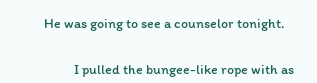He was going to see a counselor tonight.


          I pulled the bungee-like rope with as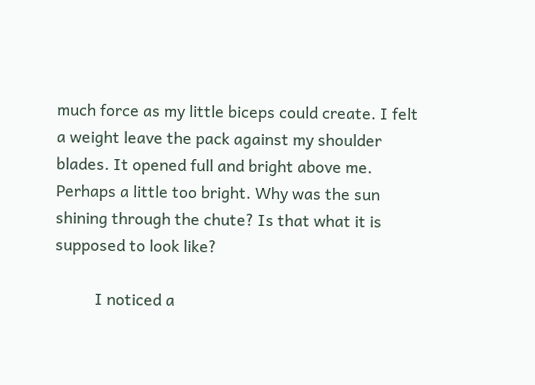much force as my little biceps could create. I felt a weight leave the pack against my shoulder blades. It opened full and bright above me. Perhaps a little too bright. Why was the sun shining through the chute? Is that what it is supposed to look like?

          I noticed a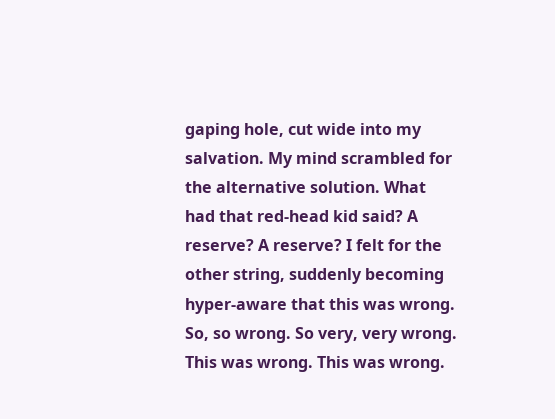gaping hole, cut wide into my salvation. My mind scrambled for the alternative solution. What had that red-head kid said? A reserve? A reserve? I felt for the other string, suddenly becoming hyper-aware that this was wrong. So, so wrong. So very, very wrong. This was wrong. This was wrong.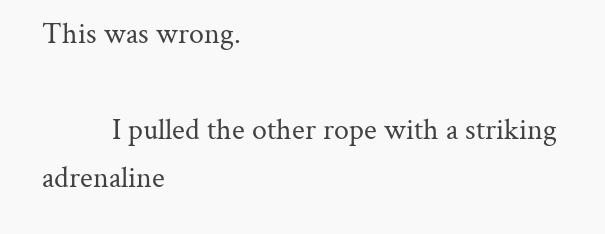This was wrong.

          I pulled the other rope with a striking adrenaline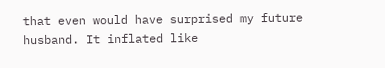that even would have surprised my future husband. It inflated like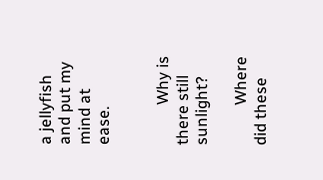a jellyfish and put my mind at ease.


          Why is there still sunlight?

          Where did these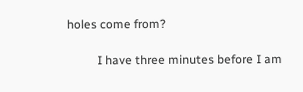holes come from?

          I have three minutes before I am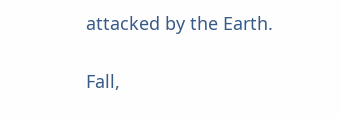attacked by the Earth.

Fall,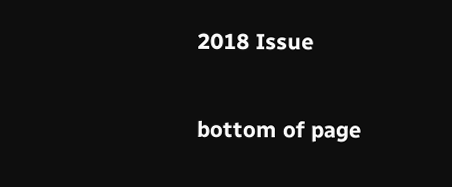2018 Issue

bottom of page